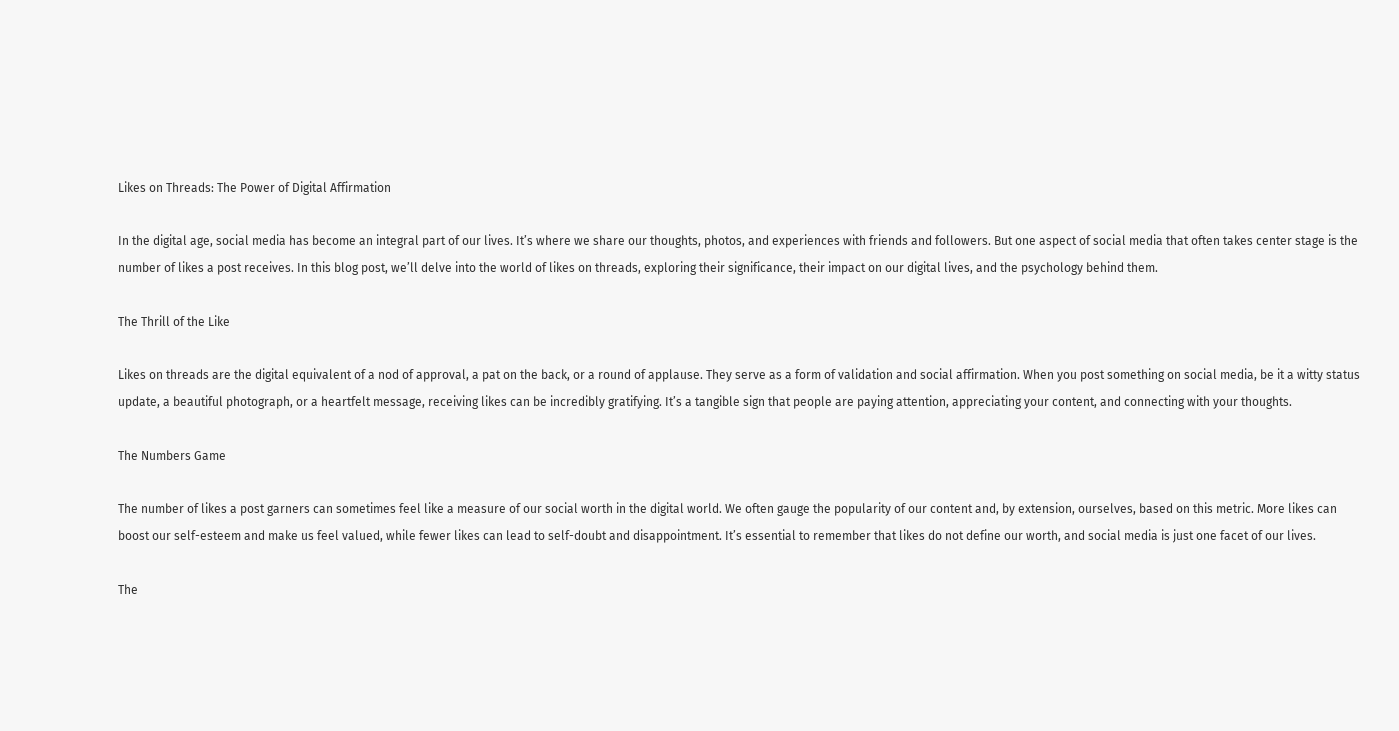Likes on Threads: The Power of Digital Affirmation

In the digital age, social media has become an integral part of our lives. It’s where we share our thoughts, photos, and experiences with friends and followers. But one aspect of social media that often takes center stage is the number of likes a post receives. In this blog post, we’ll delve into the world of likes on threads, exploring their significance, their impact on our digital lives, and the psychology behind them.

The Thrill of the Like

Likes on threads are the digital equivalent of a nod of approval, a pat on the back, or a round of applause. They serve as a form of validation and social affirmation. When you post something on social media, be it a witty status update, a beautiful photograph, or a heartfelt message, receiving likes can be incredibly gratifying. It’s a tangible sign that people are paying attention, appreciating your content, and connecting with your thoughts.

The Numbers Game

The number of likes a post garners can sometimes feel like a measure of our social worth in the digital world. We often gauge the popularity of our content and, by extension, ourselves, based on this metric. More likes can boost our self-esteem and make us feel valued, while fewer likes can lead to self-doubt and disappointment. It’s essential to remember that likes do not define our worth, and social media is just one facet of our lives.

The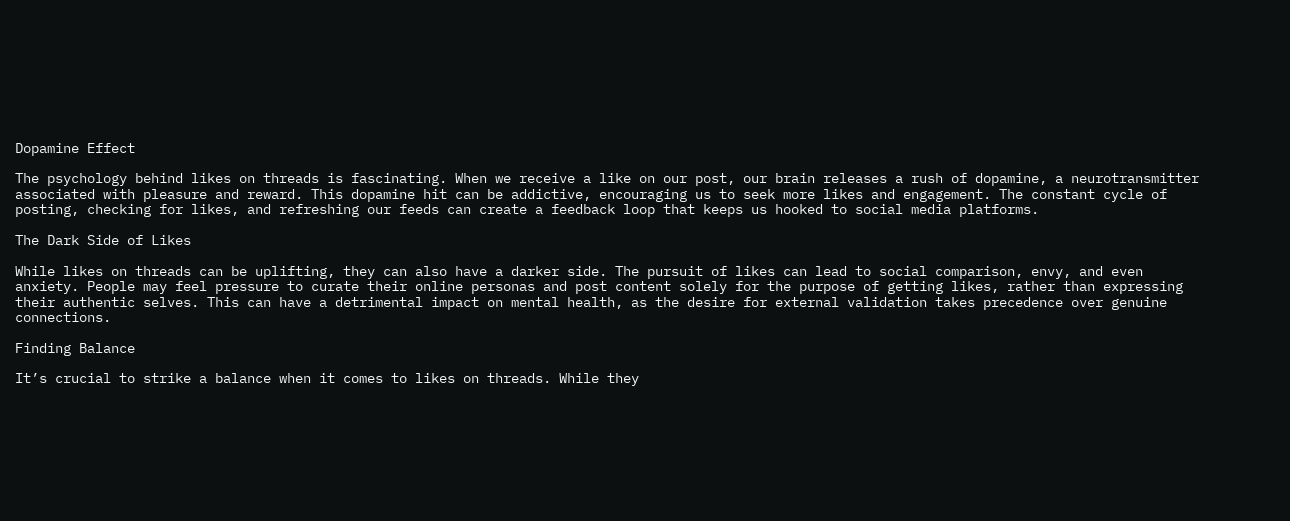Dopamine Effect

The psychology behind likes on threads is fascinating. When we receive a like on our post, our brain releases a rush of dopamine, a neurotransmitter associated with pleasure and reward. This dopamine hit can be addictive, encouraging us to seek more likes and engagement. The constant cycle of posting, checking for likes, and refreshing our feeds can create a feedback loop that keeps us hooked to social media platforms.

The Dark Side of Likes

While likes on threads can be uplifting, they can also have a darker side. The pursuit of likes can lead to social comparison, envy, and even anxiety. People may feel pressure to curate their online personas and post content solely for the purpose of getting likes, rather than expressing their authentic selves. This can have a detrimental impact on mental health, as the desire for external validation takes precedence over genuine connections.

Finding Balance

It’s crucial to strike a balance when it comes to likes on threads. While they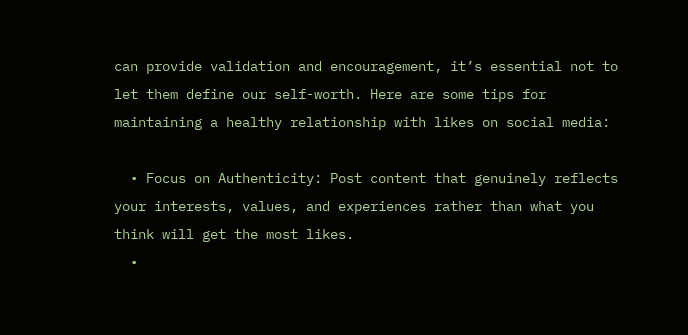can provide validation and encouragement, it’s essential not to let them define our self-worth. Here are some tips for maintaining a healthy relationship with likes on social media:

  • Focus on Authenticity: Post content that genuinely reflects your interests, values, and experiences rather than what you think will get the most likes.
  •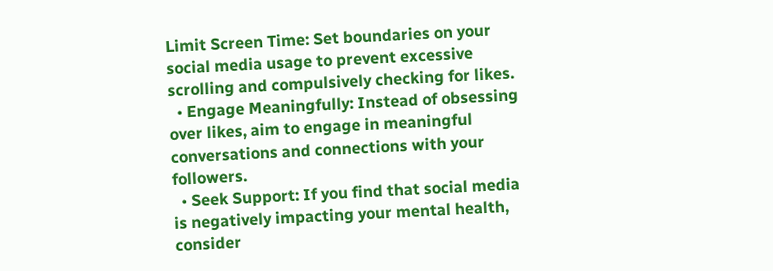Limit Screen Time: Set boundaries on your social media usage to prevent excessive scrolling and compulsively checking for likes.
  • Engage Meaningfully: Instead of obsessing over likes, aim to engage in meaningful conversations and connections with your followers.
  • Seek Support: If you find that social media is negatively impacting your mental health, consider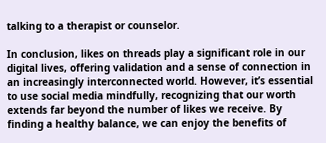talking to a therapist or counselor.

In conclusion, likes on threads play a significant role in our digital lives, offering validation and a sense of connection in an increasingly interconnected world. However, it’s essential to use social media mindfully, recognizing that our worth extends far beyond the number of likes we receive. By finding a healthy balance, we can enjoy the benefits of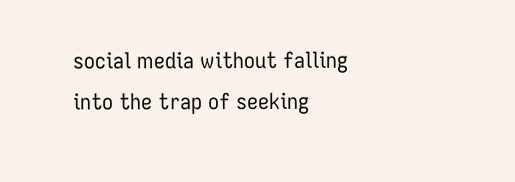social media without falling into the trap of seeking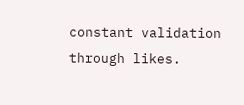constant validation through likes.